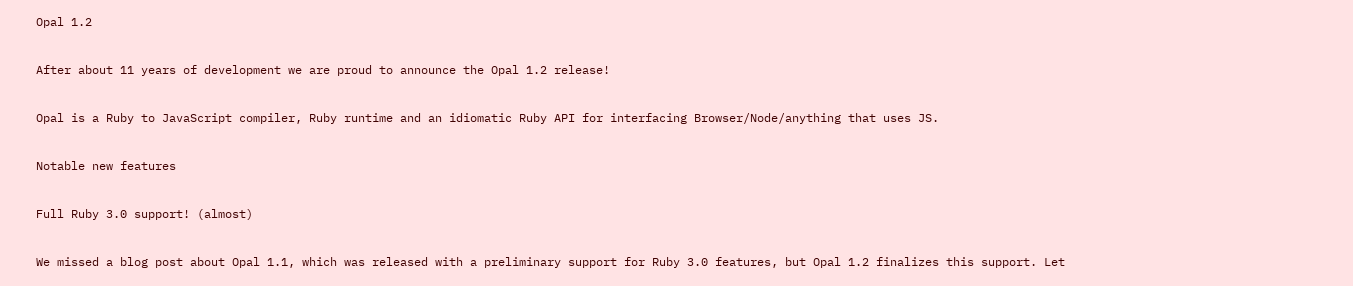Opal 1.2

After about 11 years of development we are proud to announce the Opal 1.2 release!

Opal is a Ruby to JavaScript compiler, Ruby runtime and an idiomatic Ruby API for interfacing Browser/Node/anything that uses JS.

Notable new features

Full Ruby 3.0 support! (almost)

We missed a blog post about Opal 1.1, which was released with a preliminary support for Ruby 3.0 features, but Opal 1.2 finalizes this support. Let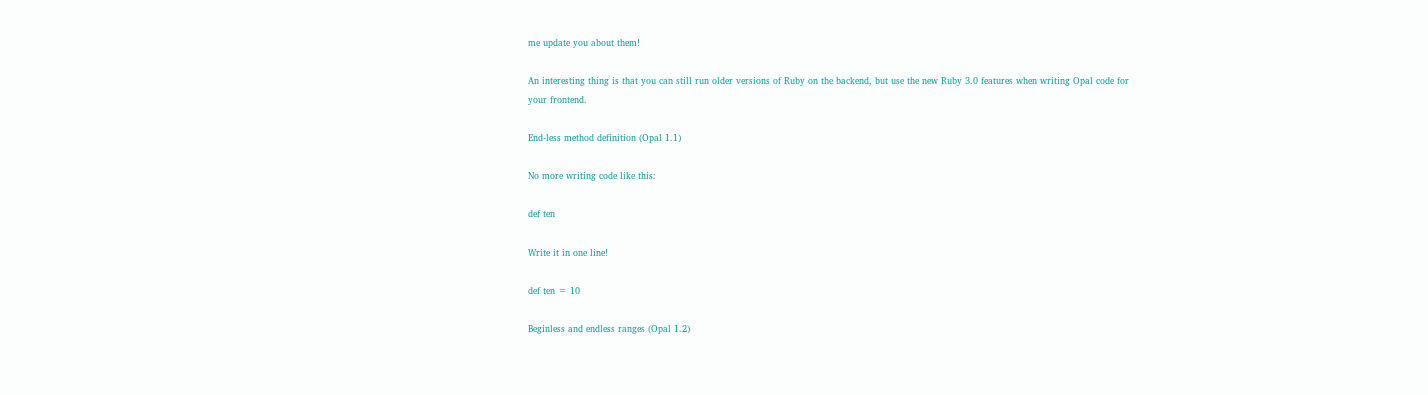me update you about them!

An interesting thing is that you can still run older versions of Ruby on the backend, but use the new Ruby 3.0 features when writing Opal code for your frontend.

End-less method definition (Opal 1.1)

No more writing code like this:

def ten

Write it in one line!

def ten = 10

Beginless and endless ranges (Opal 1.2)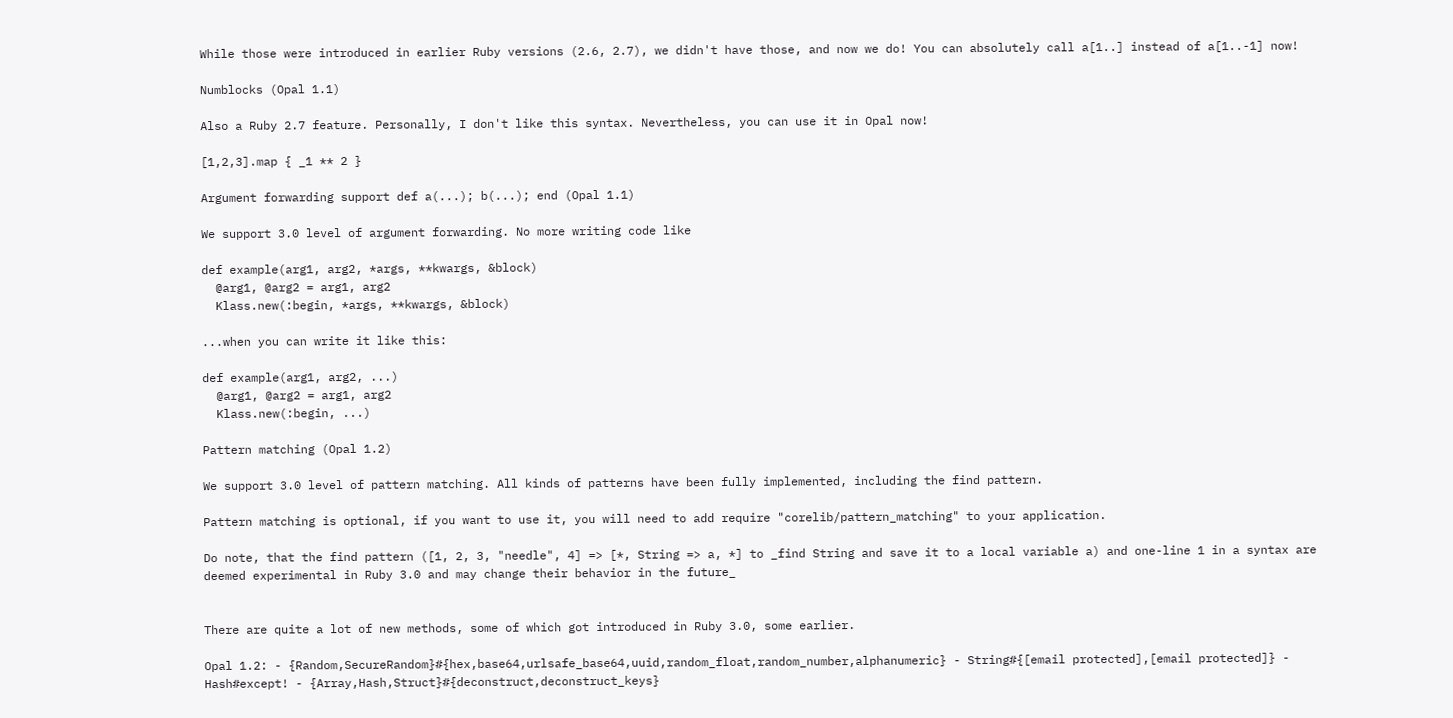While those were introduced in earlier Ruby versions (2.6, 2.7), we didn't have those, and now we do! You can absolutely call a[1..] instead of a[1..-1] now!

Numblocks (Opal 1.1)

Also a Ruby 2.7 feature. Personally, I don't like this syntax. Nevertheless, you can use it in Opal now!

[1,2,3].map { _1 ** 2 }

Argument forwarding support def a(...); b(...); end (Opal 1.1)

We support 3.0 level of argument forwarding. No more writing code like

def example(arg1, arg2, *args, **kwargs, &block)
  @arg1, @arg2 = arg1, arg2
  Klass.new(:begin, *args, **kwargs, &block)

...when you can write it like this:

def example(arg1, arg2, ...)
  @arg1, @arg2 = arg1, arg2
  Klass.new(:begin, ...)

Pattern matching (Opal 1.2)

We support 3.0 level of pattern matching. All kinds of patterns have been fully implemented, including the find pattern.

Pattern matching is optional, if you want to use it, you will need to add require "corelib/pattern_matching" to your application.

Do note, that the find pattern ([1, 2, 3, "needle", 4] => [*, String => a, *] to _find String and save it to a local variable a) and one-line 1 in a syntax are deemed experimental in Ruby 3.0 and may change their behavior in the future_


There are quite a lot of new methods, some of which got introduced in Ruby 3.0, some earlier.

Opal 1.2: - {Random,SecureRandom}#{hex,base64,urlsafe_base64,uuid,random_float,random_number,alphanumeric} - String#{[email protected],[email protected]} - Hash#except! - {Array,Hash,Struct}#{deconstruct,deconstruct_keys}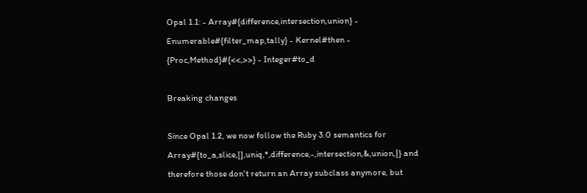Opal 1.1: - Array#{difference,intersection,union} - Enumerable#{filter_map,tally} - Kernel#then - {Proc,Method}#{<<,>>} - Integer#to_d

Breaking changes

Since Opal 1.2, we now follow the Ruby 3.0 semantics for Array#{to_a,slice,[],uniq,*,difference,-,intersection,&,union,|} and therefore those don't return an Array subclass anymore, but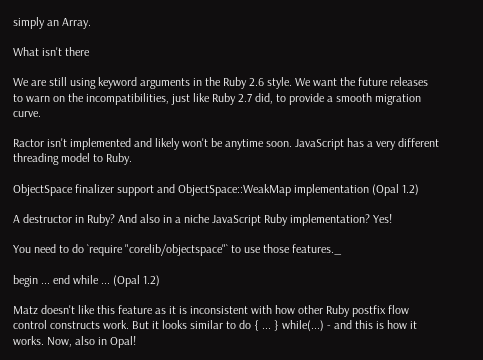simply an Array.

What isn't there

We are still using keyword arguments in the Ruby 2.6 style. We want the future releases to warn on the incompatibilities, just like Ruby 2.7 did, to provide a smooth migration curve.

Ractor isn't implemented and likely won't be anytime soon. JavaScript has a very different threading model to Ruby.

ObjectSpace finalizer support and ObjectSpace::WeakMap implementation (Opal 1.2)

A destructor in Ruby? And also in a niche JavaScript Ruby implementation? Yes!

You need to do `require "corelib/objectspace"` to use those features._

begin ... end while ... (Opal 1.2)

Matz doesn't like this feature as it is inconsistent with how other Ruby postfix flow control constructs work. But it looks similar to do { ... } while(...) - and this is how it works. Now, also in Opal!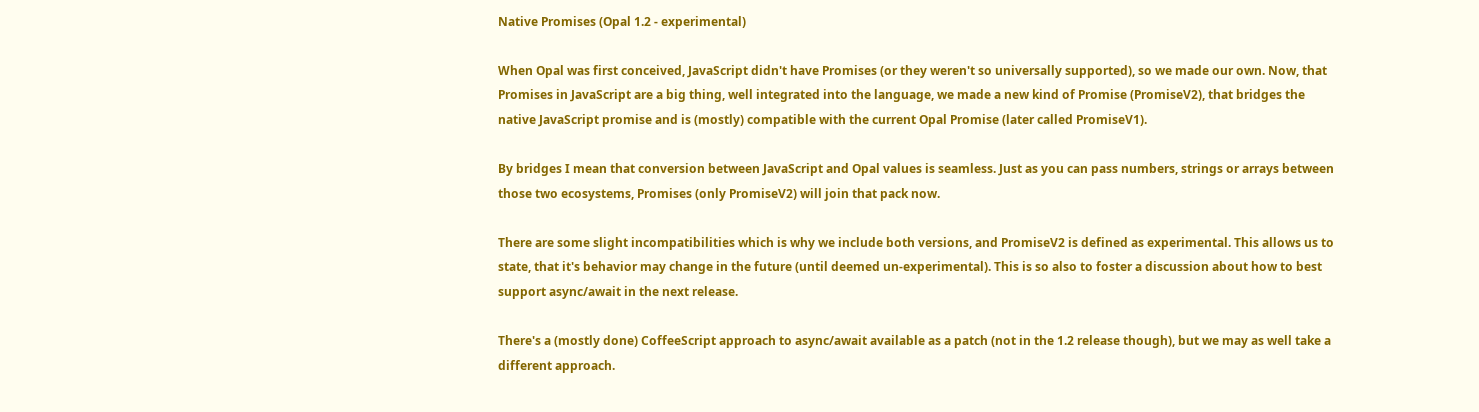Native Promises (Opal 1.2 - experimental)

When Opal was first conceived, JavaScript didn't have Promises (or they weren't so universally supported), so we made our own. Now, that Promises in JavaScript are a big thing, well integrated into the language, we made a new kind of Promise (PromiseV2), that bridges the native JavaScript promise and is (mostly) compatible with the current Opal Promise (later called PromiseV1).

By bridges I mean that conversion between JavaScript and Opal values is seamless. Just as you can pass numbers, strings or arrays between those two ecosystems, Promises (only PromiseV2) will join that pack now.

There are some slight incompatibilities which is why we include both versions, and PromiseV2 is defined as experimental. This allows us to state, that it's behavior may change in the future (until deemed un-experimental). This is so also to foster a discussion about how to best support async/await in the next release.

There's a (mostly done) CoffeeScript approach to async/await available as a patch (not in the 1.2 release though), but we may as well take a different approach.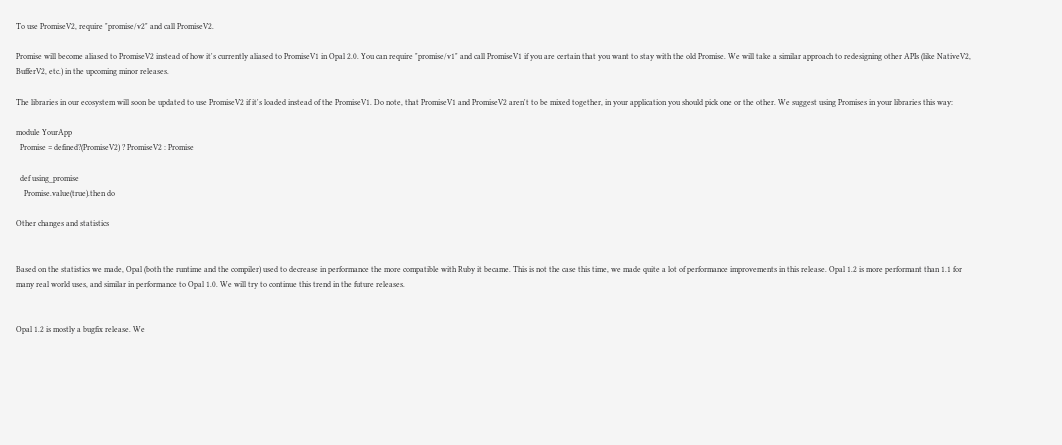To use PromiseV2, require "promise/v2" and call PromiseV2.

Promise will become aliased to PromiseV2 instead of how it's currently aliased to PromiseV1 in Opal 2.0. You can require "promise/v1" and call PromiseV1 if you are certain that you want to stay with the old Promise. We will take a similar approach to redesigning other APIs (like NativeV2, BufferV2, etc.) in the upcoming minor releases.

The libraries in our ecosystem will soon be updated to use PromiseV2 if it's loaded instead of the PromiseV1. Do note, that PromiseV1 and PromiseV2 aren't to be mixed together, in your application you should pick one or the other. We suggest using Promises in your libraries this way:

module YourApp
  Promise = defined?(PromiseV2) ? PromiseV2 : Promise

  def using_promise
    Promise.value(true).then do

Other changes and statistics


Based on the statistics we made, Opal (both the runtime and the compiler) used to decrease in performance the more compatible with Ruby it became. This is not the case this time, we made quite a lot of performance improvements in this release. Opal 1.2 is more performant than 1.1 for many real world uses, and similar in performance to Opal 1.0. We will try to continue this trend in the future releases.


Opal 1.2 is mostly a bugfix release. We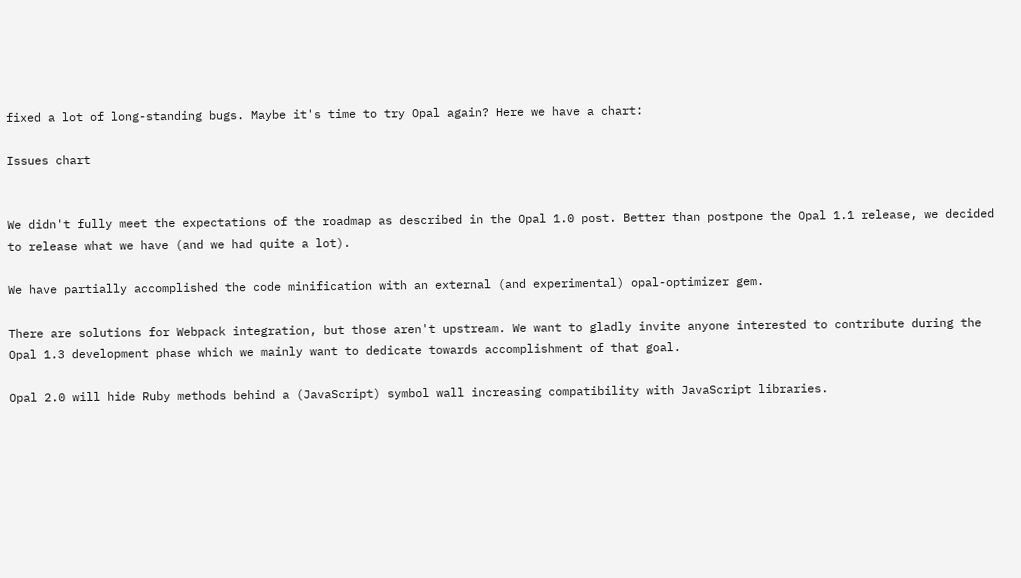fixed a lot of long-standing bugs. Maybe it's time to try Opal again? Here we have a chart:

Issues chart


We didn't fully meet the expectations of the roadmap as described in the Opal 1.0 post. Better than postpone the Opal 1.1 release, we decided to release what we have (and we had quite a lot).

We have partially accomplished the code minification with an external (and experimental) opal-optimizer gem.

There are solutions for Webpack integration, but those aren't upstream. We want to gladly invite anyone interested to contribute during the Opal 1.3 development phase which we mainly want to dedicate towards accomplishment of that goal.

Opal 2.0 will hide Ruby methods behind a (JavaScript) symbol wall increasing compatibility with JavaScript libraries.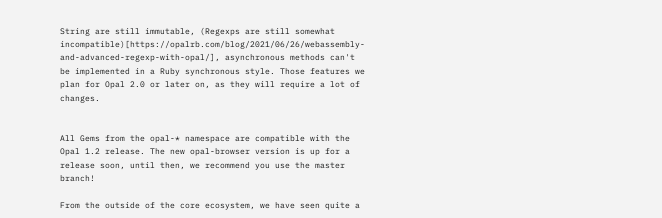String are still immutable, (Regexps are still somewhat incompatible)[https://opalrb.com/blog/2021/06/26/webassembly-and-advanced-regexp-with-opal/], asynchronous methods can't be implemented in a Ruby synchronous style. Those features we plan for Opal 2.0 or later on, as they will require a lot of changes.


All Gems from the opal-* namespace are compatible with the Opal 1.2 release. The new opal-browser version is up for a release soon, until then, we recommend you use the master branch!

From the outside of the core ecosystem, we have seen quite a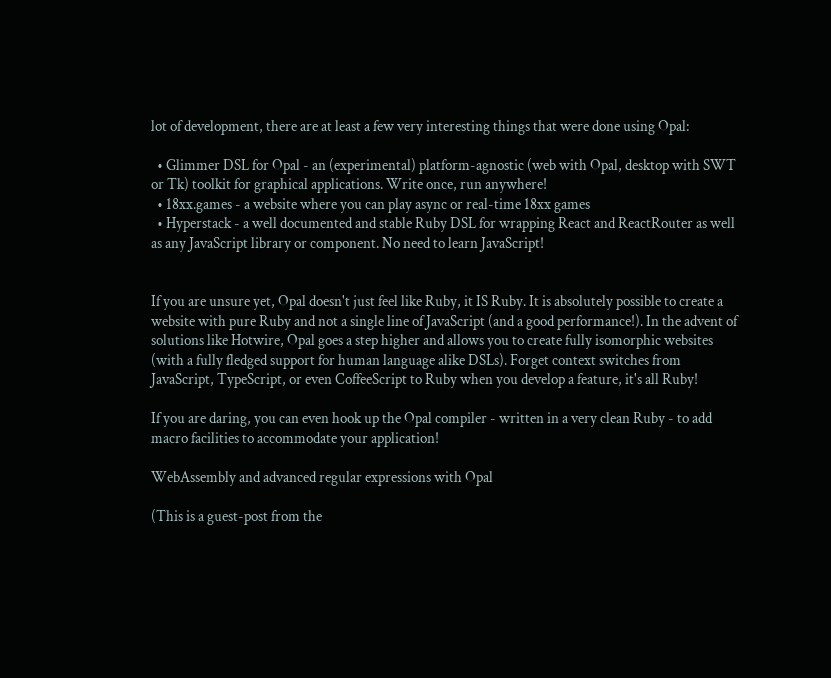lot of development, there are at least a few very interesting things that were done using Opal:

  • Glimmer DSL for Opal - an (experimental) platform-agnostic (web with Opal, desktop with SWT or Tk) toolkit for graphical applications. Write once, run anywhere!
  • 18xx.games - a website where you can play async or real-time 18xx games
  • Hyperstack - a well documented and stable Ruby DSL for wrapping React and ReactRouter as well as any JavaScript library or component. No need to learn JavaScript!


If you are unsure yet, Opal doesn't just feel like Ruby, it IS Ruby. It is absolutely possible to create a website with pure Ruby and not a single line of JavaScript (and a good performance!). In the advent of solutions like Hotwire, Opal goes a step higher and allows you to create fully isomorphic websites (with a fully fledged support for human language alike DSLs). Forget context switches from JavaScript, TypeScript, or even CoffeeScript to Ruby when you develop a feature, it's all Ruby!

If you are daring, you can even hook up the Opal compiler - written in a very clean Ruby - to add macro facilities to accommodate your application!

WebAssembly and advanced regular expressions with Opal

(This is a guest-post from the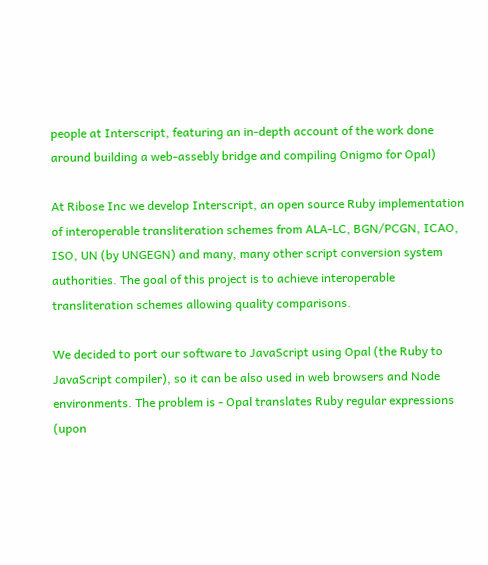people at Interscript, featuring an in-depth account of the work done around building a web-assebly bridge and compiling Onigmo for Opal)

At Ribose Inc we develop Interscript, an open source Ruby implementation of interoperable transliteration schemes from ALA-LC, BGN/PCGN, ICAO, ISO, UN (by UNGEGN) and many, many other script conversion system authorities. The goal of this project is to achieve interoperable transliteration schemes allowing quality comparisons.

We decided to port our software to JavaScript using Opal (the Ruby to JavaScript compiler), so it can be also used in web browsers and Node environments. The problem is - Opal translates Ruby regular expressions (upon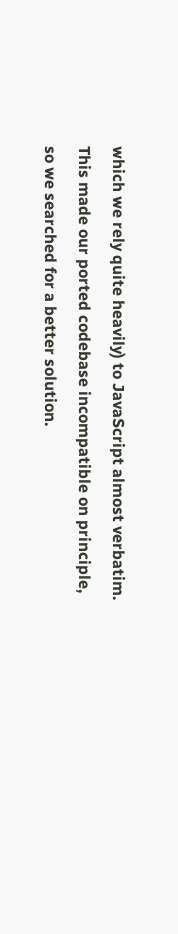which we rely quite heavily) to JavaScript almost verbatim. This made our ported codebase incompatible on principle, so we searched for a better solution.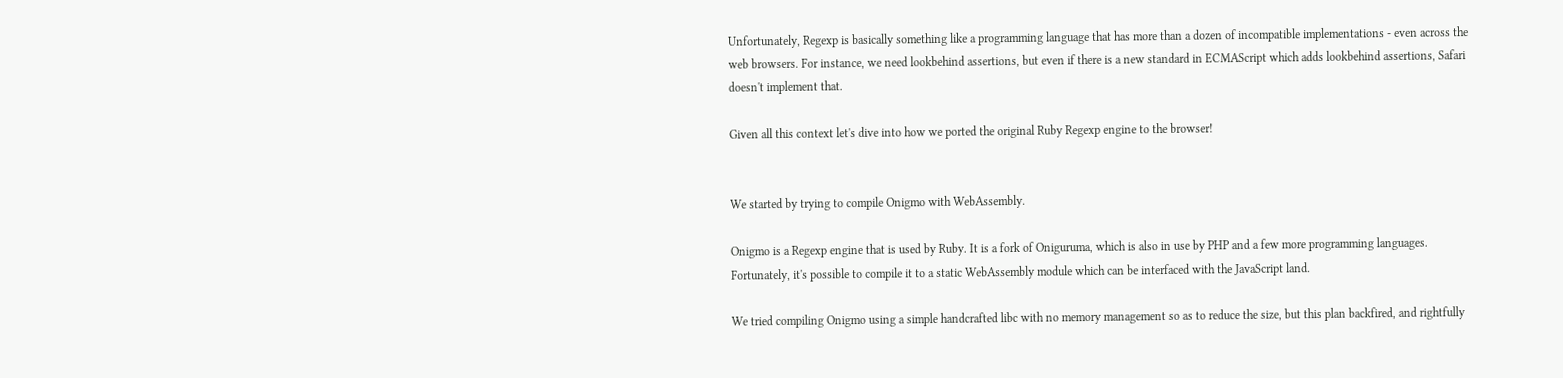Unfortunately, Regexp is basically something like a programming language that has more than a dozen of incompatible implementations - even across the web browsers. For instance, we need lookbehind assertions, but even if there is a new standard in ECMAScript which adds lookbehind assertions, Safari doesn't implement that.

Given all this context let's dive into how we ported the original Ruby Regexp engine to the browser!


We started by trying to compile Onigmo with WebAssembly.

Onigmo is a Regexp engine that is used by Ruby. It is a fork of Oniguruma, which is also in use by PHP and a few more programming languages. Fortunately, it's possible to compile it to a static WebAssembly module which can be interfaced with the JavaScript land.

We tried compiling Onigmo using a simple handcrafted libc with no memory management so as to reduce the size, but this plan backfired, and rightfully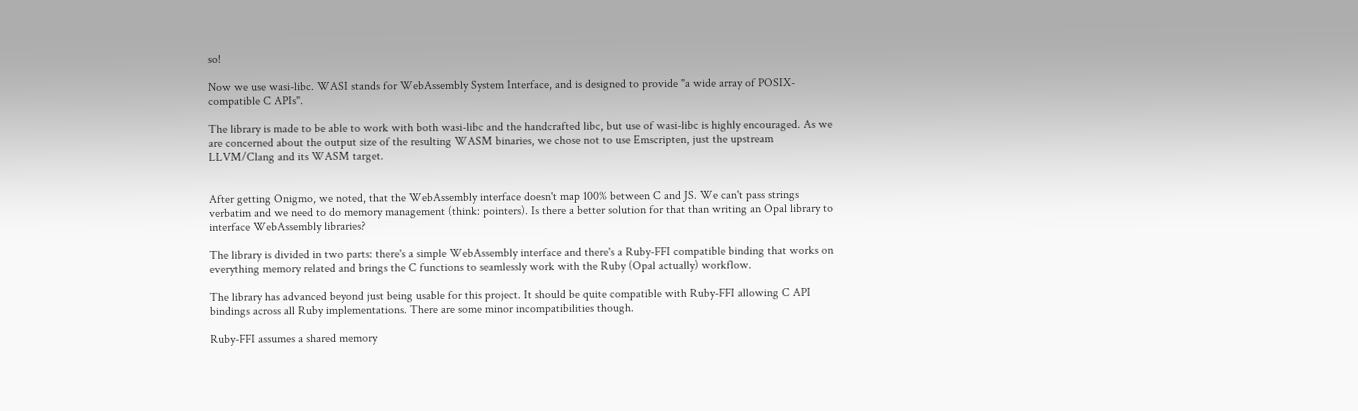so!

Now we use wasi-libc. WASI stands for WebAssembly System Interface, and is designed to provide "a wide array of POSIX-compatible C APIs".

The library is made to be able to work with both wasi-libc and the handcrafted libc, but use of wasi-libc is highly encouraged. As we are concerned about the output size of the resulting WASM binaries, we chose not to use Emscripten, just the upstream LLVM/Clang and its WASM target.


After getting Onigmo, we noted, that the WebAssembly interface doesn't map 100% between C and JS. We can't pass strings verbatim and we need to do memory management (think: pointers). Is there a better solution for that than writing an Opal library to interface WebAssembly libraries?

The library is divided in two parts: there's a simple WebAssembly interface and there's a Ruby-FFI compatible binding that works on everything memory related and brings the C functions to seamlessly work with the Ruby (Opal actually) workflow.

The library has advanced beyond just being usable for this project. It should be quite compatible with Ruby-FFI allowing C API bindings across all Ruby implementations. There are some minor incompatibilities though.

Ruby-FFI assumes a shared memory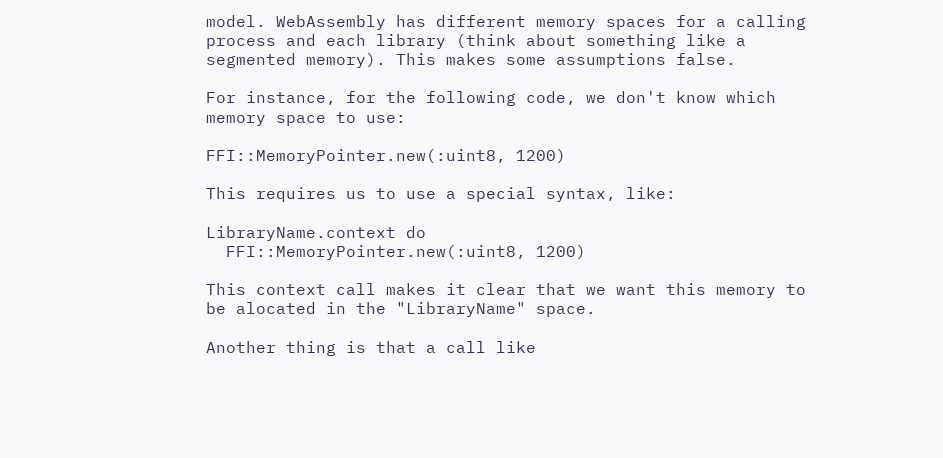model. WebAssembly has different memory spaces for a calling process and each library (think about something like a segmented memory). This makes some assumptions false.

For instance, for the following code, we don't know which memory space to use:

FFI::MemoryPointer.new(:uint8, 1200)

This requires us to use a special syntax, like:

LibraryName.context do
  FFI::MemoryPointer.new(:uint8, 1200)

This context call makes it clear that we want this memory to be alocated in the "LibraryName" space.

Another thing is that a call like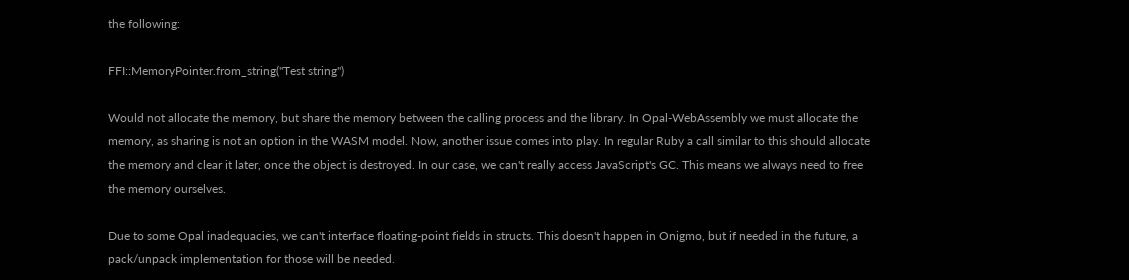the following:

FFI::MemoryPointer.from_string("Test string")

Would not allocate the memory, but share the memory between the calling process and the library. In Opal-WebAssembly we must allocate the memory, as sharing is not an option in the WASM model. Now, another issue comes into play. In regular Ruby a call similar to this should allocate the memory and clear it later, once the object is destroyed. In our case, we can't really access JavaScript's GC. This means we always need to free the memory ourselves.

Due to some Opal inadequacies, we can't interface floating-point fields in structs. This doesn't happen in Onigmo, but if needed in the future, a pack/unpack implementation for those will be needed.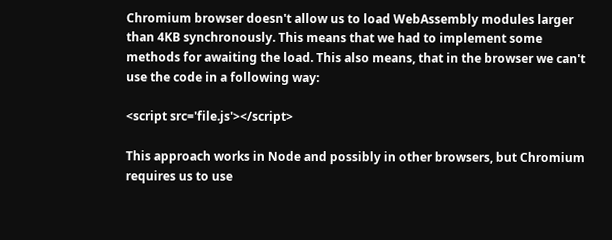Chromium browser doesn't allow us to load WebAssembly modules larger than 4KB synchronously. This means that we had to implement some methods for awaiting the load. This also means, that in the browser we can't use the code in a following way:

<script src='file.js'></script>

This approach works in Node and possibly in other browsers, but Chromium requires us to use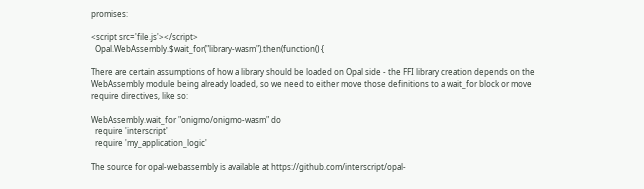promises:

<script src='file.js'></script>
  Opal.WebAssembly.$wait_for("library-wasm").then(function() {

There are certain assumptions of how a library should be loaded on Opal side - the FFI library creation depends on the WebAssembly module being already loaded, so we need to either move those definitions to a wait_for block or move require directives, like so:

WebAssembly.wait_for "onigmo/onigmo-wasm" do
  require 'interscript'
  require 'my_application_logic'

The source for opal-webassembly is available at https://github.com/interscript/opal-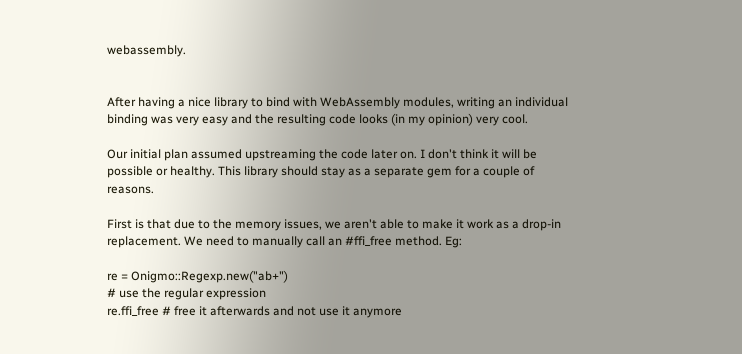webassembly.


After having a nice library to bind with WebAssembly modules, writing an individual binding was very easy and the resulting code looks (in my opinion) very cool.

Our initial plan assumed upstreaming the code later on. I don't think it will be possible or healthy. This library should stay as a separate gem for a couple of reasons.

First is that due to the memory issues, we aren't able to make it work as a drop-in replacement. We need to manually call an #ffi_free method. Eg:

re = Onigmo::Regexp.new("ab+")
# use the regular expression
re.ffi_free # free it afterwards and not use it anymore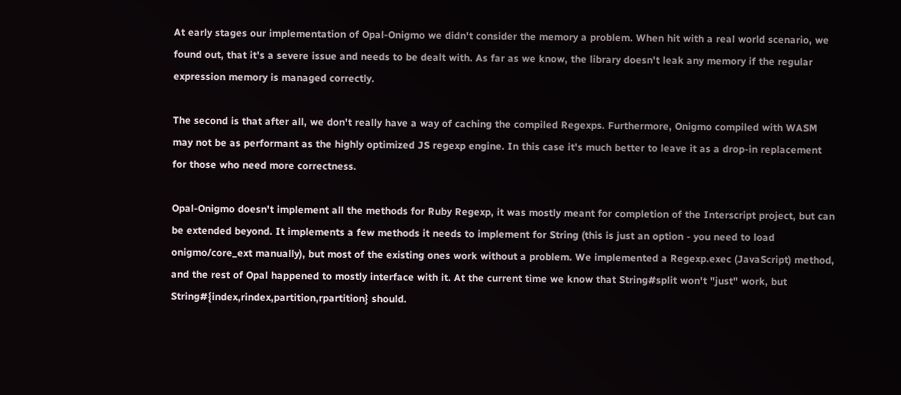At early stages our implementation of Opal-Onigmo we didn't consider the memory a problem. When hit with a real world scenario, we found out, that it's a severe issue and needs to be dealt with. As far as we know, the library doesn't leak any memory if the regular expression memory is managed correctly.

The second is that after all, we don't really have a way of caching the compiled Regexps. Furthermore, Onigmo compiled with WASM may not be as performant as the highly optimized JS regexp engine. In this case it's much better to leave it as a drop-in replacement for those who need more correctness.

Opal-Onigmo doesn't implement all the methods for Ruby Regexp, it was mostly meant for completion of the Interscript project, but can be extended beyond. It implements a few methods it needs to implement for String (this is just an option - you need to load onigmo/core_ext manually), but most of the existing ones work without a problem. We implemented a Regexp.exec (JavaScript) method, and the rest of Opal happened to mostly interface with it. At the current time we know that String#split won't "just" work, but String#{index,rindex,partition,rpartition} should.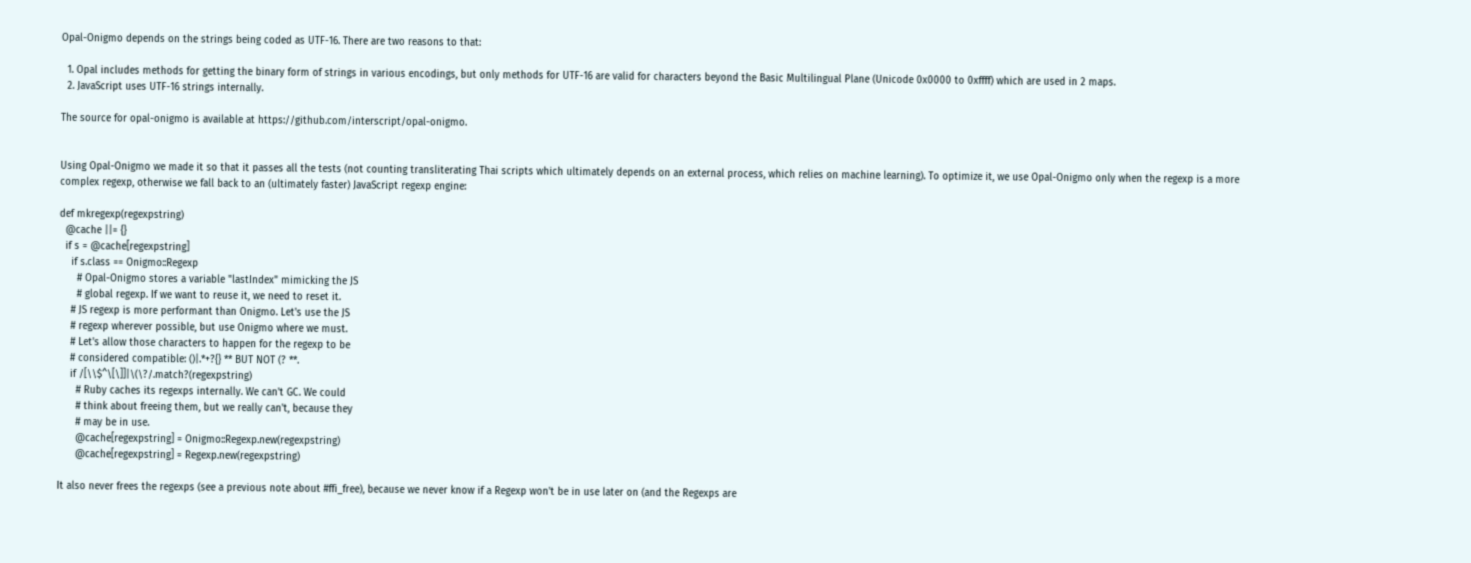Opal-Onigmo depends on the strings being coded as UTF-16. There are two reasons to that:

  1. Opal includes methods for getting the binary form of strings in various encodings, but only methods for UTF-16 are valid for characters beyond the Basic Multilingual Plane (Unicode 0x0000 to 0xffff) which are used in 2 maps.
  2. JavaScript uses UTF-16 strings internally.

The source for opal-onigmo is available at https://github.com/interscript/opal-onigmo.


Using Opal-Onigmo we made it so that it passes all the tests (not counting transliterating Thai scripts which ultimately depends on an external process, which relies on machine learning). To optimize it, we use Opal-Onigmo only when the regexp is a more complex regexp, otherwise we fall back to an (ultimately faster) JavaScript regexp engine:

def mkregexp(regexpstring)
  @cache ||= {}
  if s = @cache[regexpstring]
    if s.class == Onigmo::Regexp
      # Opal-Onigmo stores a variable "lastIndex" mimicking the JS
      # global regexp. If we want to reuse it, we need to reset it.
    # JS regexp is more performant than Onigmo. Let's use the JS
    # regexp wherever possible, but use Onigmo where we must.
    # Let's allow those characters to happen for the regexp to be
    # considered compatible: ()|.*+?{} ** BUT NOT (? **.
    if /[\\$^\[\]]|\(\?/.match?(regexpstring)
      # Ruby caches its regexps internally. We can't GC. We could
      # think about freeing them, but we really can't, because they
      # may be in use.
      @cache[regexpstring] = Onigmo::Regexp.new(regexpstring)
      @cache[regexpstring] = Regexp.new(regexpstring)

It also never frees the regexps (see a previous note about #ffi_free), because we never know if a Regexp won't be in use later on (and the Regexps are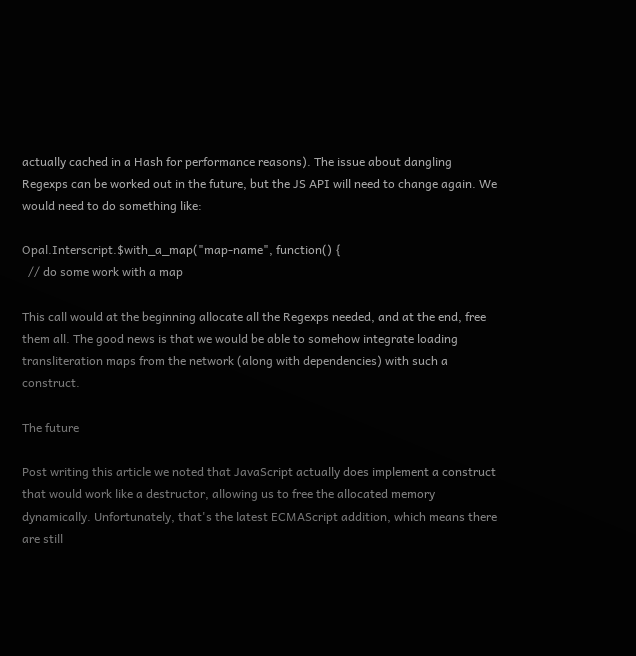actually cached in a Hash for performance reasons). The issue about dangling Regexps can be worked out in the future, but the JS API will need to change again. We would need to do something like:

Opal.Interscript.$with_a_map("map-name", function() {
  // do some work with a map

This call would at the beginning allocate all the Regexps needed, and at the end, free them all. The good news is that we would be able to somehow integrate loading transliteration maps from the network (along with dependencies) with such a construct.

The future

Post writing this article we noted that JavaScript actually does implement a construct that would work like a destructor, allowing us to free the allocated memory dynamically. Unfortunately, that's the latest ECMAScript addition, which means there are still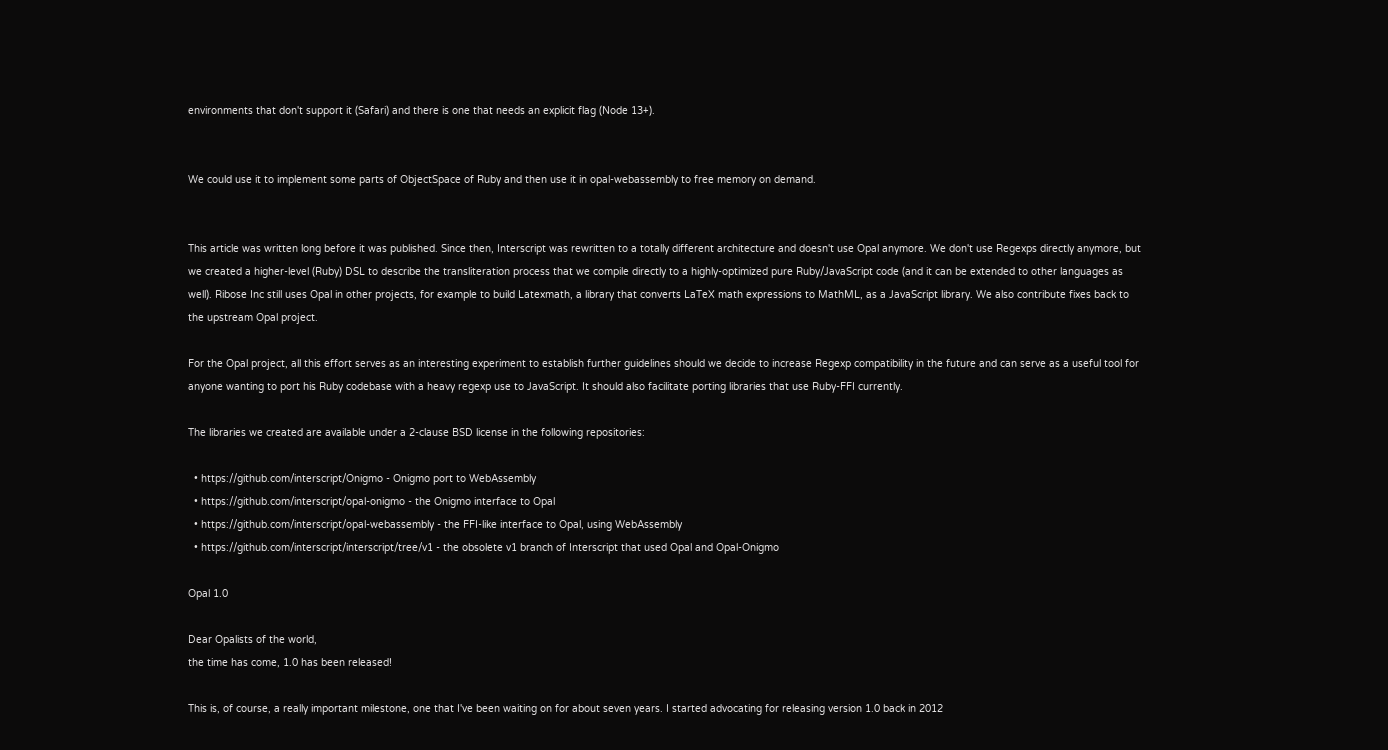environments that don't support it (Safari) and there is one that needs an explicit flag (Node 13+).


We could use it to implement some parts of ObjectSpace of Ruby and then use it in opal-webassembly to free memory on demand.


This article was written long before it was published. Since then, Interscript was rewritten to a totally different architecture and doesn't use Opal anymore. We don't use Regexps directly anymore, but we created a higher-level (Ruby) DSL to describe the transliteration process that we compile directly to a highly-optimized pure Ruby/JavaScript code (and it can be extended to other languages as well). Ribose Inc still uses Opal in other projects, for example to build Latexmath, a library that converts LaTeX math expressions to MathML, as a JavaScript library. We also contribute fixes back to the upstream Opal project.

For the Opal project, all this effort serves as an interesting experiment to establish further guidelines should we decide to increase Regexp compatibility in the future and can serve as a useful tool for anyone wanting to port his Ruby codebase with a heavy regexp use to JavaScript. It should also facilitate porting libraries that use Ruby-FFI currently.

The libraries we created are available under a 2-clause BSD license in the following repositories:

  • https://github.com/interscript/Onigmo - Onigmo port to WebAssembly
  • https://github.com/interscript/opal-onigmo - the Onigmo interface to Opal
  • https://github.com/interscript/opal-webassembly - the FFI-like interface to Opal, using WebAssembly
  • https://github.com/interscript/interscript/tree/v1 - the obsolete v1 branch of Interscript that used Opal and Opal-Onigmo

Opal 1.0

Dear Opalists of the world,
the time has come, 1.0 has been released!

This is, of course, a really important milestone, one that I've been waiting on for about seven years. I started advocating for releasing version 1.0 back in 2012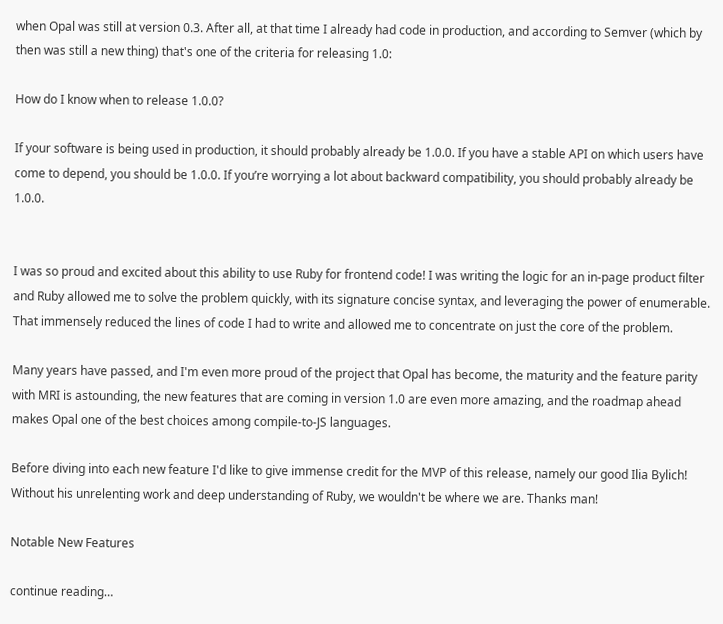when Opal was still at version 0.3. After all, at that time I already had code in production, and according to Semver (which by then was still a new thing) that's one of the criteria for releasing 1.0:

How do I know when to release 1.0.0?

If your software is being used in production, it should probably already be 1.0.0. If you have a stable API on which users have come to depend, you should be 1.0.0. If you’re worrying a lot about backward compatibility, you should probably already be 1.0.0.


I was so proud and excited about this ability to use Ruby for frontend code! I was writing the logic for an in-page product filter and Ruby allowed me to solve the problem quickly, with its signature concise syntax, and leveraging the power of enumerable. That immensely reduced the lines of code I had to write and allowed me to concentrate on just the core of the problem.

Many years have passed, and I'm even more proud of the project that Opal has become, the maturity and the feature parity with MRI is astounding, the new features that are coming in version 1.0 are even more amazing, and the roadmap ahead makes Opal one of the best choices among compile-to-JS languages.

Before diving into each new feature I'd like to give immense credit for the MVP of this release, namely our good Ilia Bylich! Without his unrelenting work and deep understanding of Ruby, we wouldn't be where we are. Thanks man!

Notable New Features

continue reading…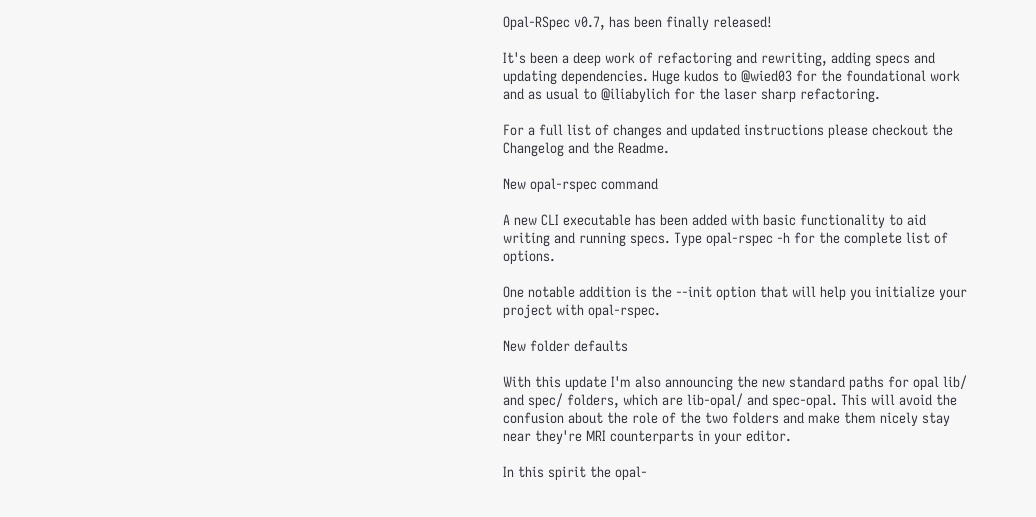Opal-RSpec v0.7, has been finally released!

It's been a deep work of refactoring and rewriting, adding specs and updating dependencies. Huge kudos to @wied03 for the foundational work and as usual to @iliabylich for the laser sharp refactoring.

For a full list of changes and updated instructions please checkout the Changelog and the Readme.

New opal-rspec command

A new CLI executable has been added with basic functionality to aid writing and running specs. Type opal-rspec -h for the complete list of options.

One notable addition is the --init option that will help you initialize your project with opal-rspec.

New folder defaults

With this update I'm also announcing the new standard paths for opal lib/ and spec/ folders, which are lib-opal/ and spec-opal. This will avoid the confusion about the role of the two folders and make them nicely stay near they're MRI counterparts in your editor.

In this spirit the opal-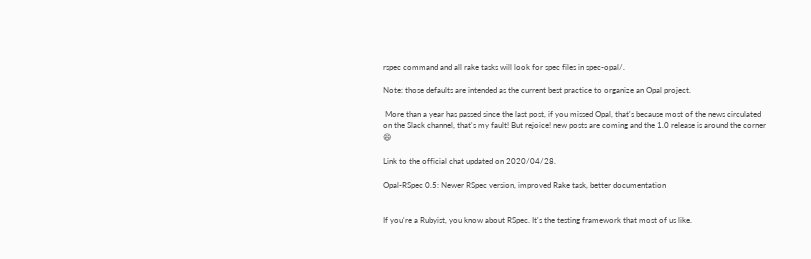rspec command and all rake tasks will look for spec files in spec-opal/.

Note: those defaults are intended as the current best practice to organize an Opal project.

 More than a year has passed since the last post, if you missed Opal, that's because most of the news circulated on the Slack channel, that's my fault! But rejoice! new posts are coming and the 1.0 release is around the corner 😄

Link to the official chat updated on 2020/04/28.

Opal-RSpec 0.5: Newer RSpec version, improved Rake task, better documentation


If you're a Rubyist, you know about RSpec. It's the testing framework that most of us like.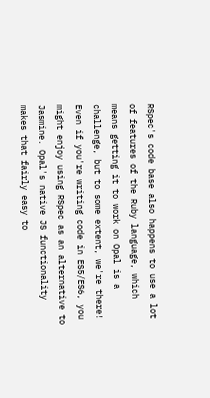RSpec's code base also happens to use a lot of features of the Ruby language, which means getting it to work on Opal is a challenge, but to some extent, we're there! Even if you're writing code in ES5/ES6, you might enjoy using RSpec as an alternative to Jasmine. Opal's native JS functionality makes that fairly easy to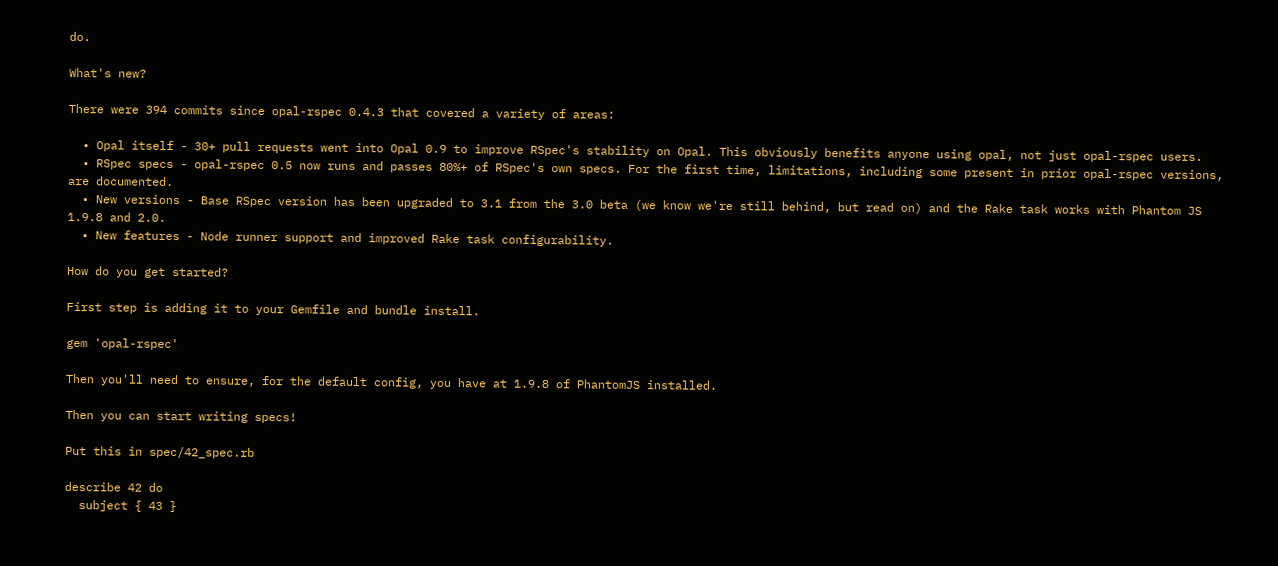do.

What's new?

There were 394 commits since opal-rspec 0.4.3 that covered a variety of areas:

  • Opal itself - 30+ pull requests went into Opal 0.9 to improve RSpec's stability on Opal. This obviously benefits anyone using opal, not just opal-rspec users.
  • RSpec specs - opal-rspec 0.5 now runs and passes 80%+ of RSpec's own specs. For the first time, limitations, including some present in prior opal-rspec versions, are documented.
  • New versions - Base RSpec version has been upgraded to 3.1 from the 3.0 beta (we know we're still behind, but read on) and the Rake task works with Phantom JS 1.9.8 and 2.0.
  • New features - Node runner support and improved Rake task configurability.

How do you get started?

First step is adding it to your Gemfile and bundle install.

gem 'opal-rspec'

Then you'll need to ensure, for the default config, you have at 1.9.8 of PhantomJS installed.

Then you can start writing specs!

Put this in spec/42_spec.rb

describe 42 do
  subject { 43 }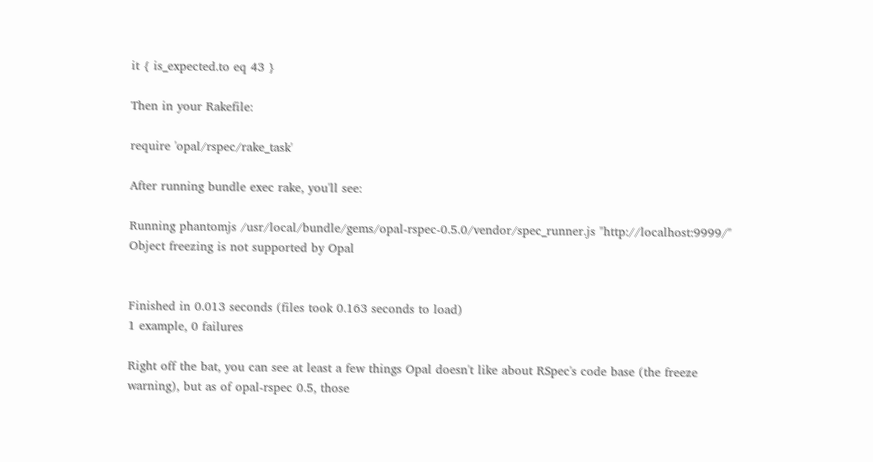it { is_expected.to eq 43 }

Then in your Rakefile:

require 'opal/rspec/rake_task'

After running bundle exec rake, you'll see:

Running phantomjs /usr/local/bundle/gems/opal-rspec-0.5.0/vendor/spec_runner.js "http://localhost:9999/"
Object freezing is not supported by Opal


Finished in 0.013 seconds (files took 0.163 seconds to load)
1 example, 0 failures

Right off the bat, you can see at least a few things Opal doesn't like about RSpec's code base (the freeze warning), but as of opal-rspec 0.5, those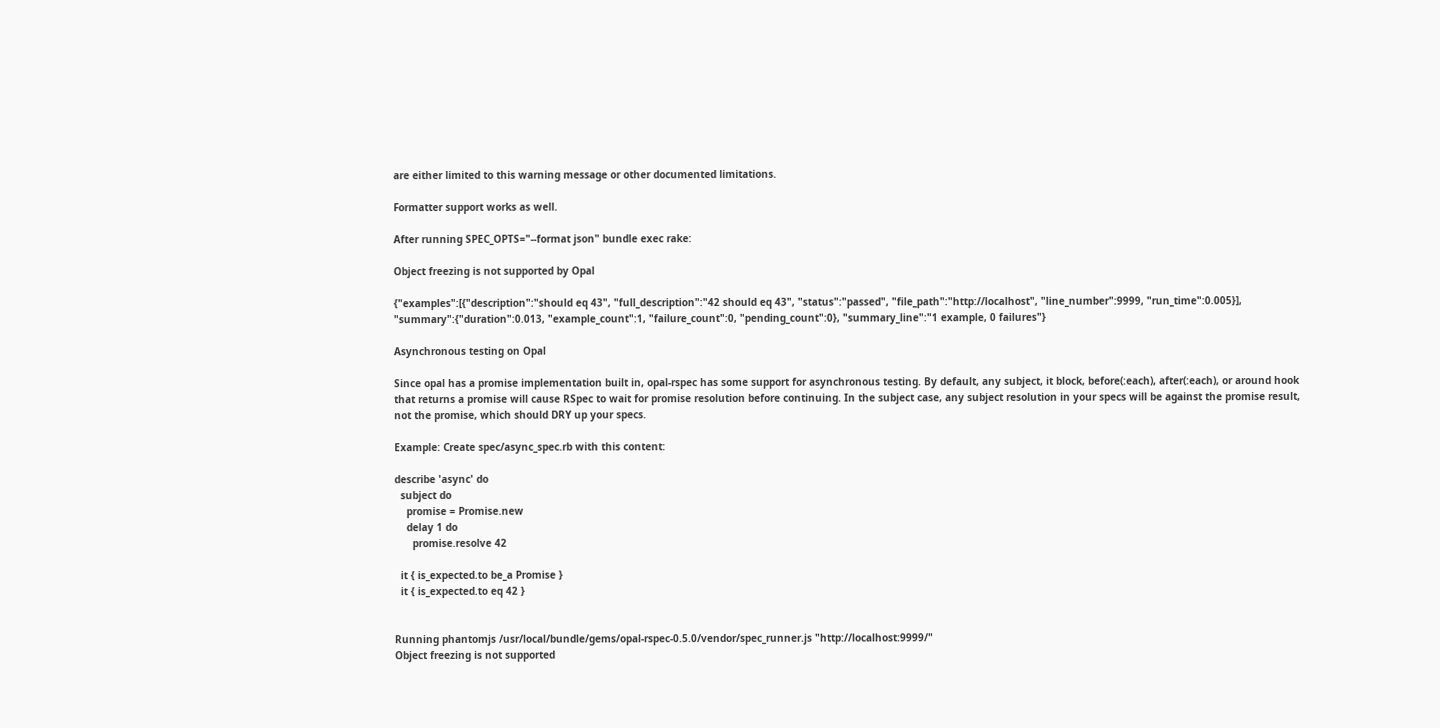are either limited to this warning message or other documented limitations.

Formatter support works as well.

After running SPEC_OPTS="--format json" bundle exec rake:

Object freezing is not supported by Opal

{"examples":[{"description":"should eq 43", "full_description":"42 should eq 43", "status":"passed", "file_path":"http://localhost", "line_number":9999, "run_time":0.005}], "summary":{"duration":0.013, "example_count":1, "failure_count":0, "pending_count":0}, "summary_line":"1 example, 0 failures"}

Asynchronous testing on Opal

Since opal has a promise implementation built in, opal-rspec has some support for asynchronous testing. By default, any subject, it block, before(:each), after(:each), or around hook that returns a promise will cause RSpec to wait for promise resolution before continuing. In the subject case, any subject resolution in your specs will be against the promise result, not the promise, which should DRY up your specs.

Example: Create spec/async_spec.rb with this content:

describe 'async' do
  subject do
    promise = Promise.new
    delay 1 do
      promise.resolve 42

  it { is_expected.to be_a Promise }
  it { is_expected.to eq 42 }


Running phantomjs /usr/local/bundle/gems/opal-rspec-0.5.0/vendor/spec_runner.js "http://localhost:9999/"
Object freezing is not supported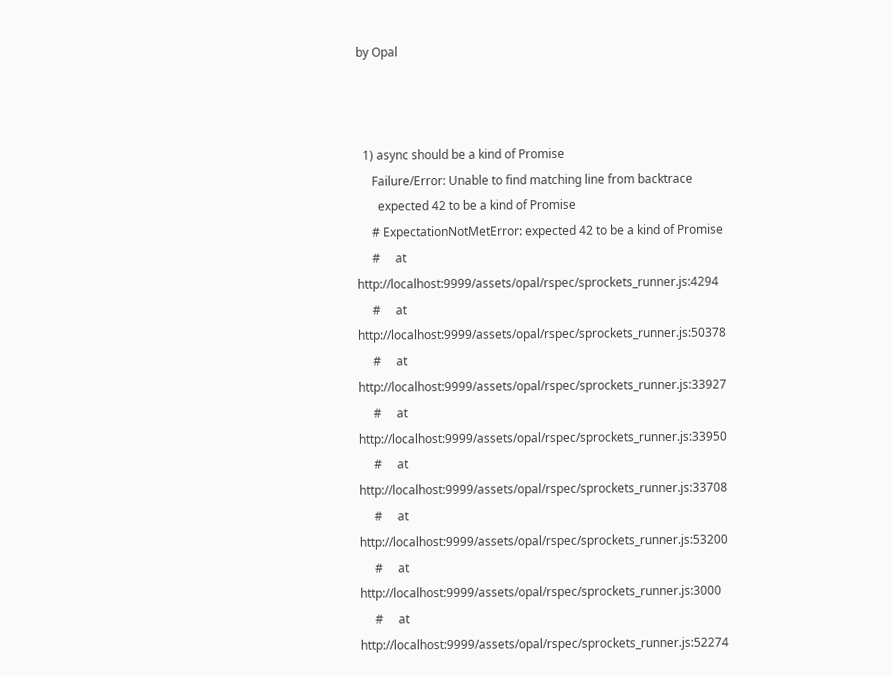by Opal



  1) async should be a kind of Promise
     Failure/Error: Unable to find matching line from backtrace
       expected 42 to be a kind of Promise
     # ExpectationNotMetError: expected 42 to be a kind of Promise
     #     at http://localhost:9999/assets/opal/rspec/sprockets_runner.js:4294
     #     at http://localhost:9999/assets/opal/rspec/sprockets_runner.js:50378
     #     at http://localhost:9999/assets/opal/rspec/sprockets_runner.js:33927
     #     at http://localhost:9999/assets/opal/rspec/sprockets_runner.js:33950
     #     at http://localhost:9999/assets/opal/rspec/sprockets_runner.js:33708
     #     at http://localhost:9999/assets/opal/rspec/sprockets_runner.js:53200
     #     at http://localhost:9999/assets/opal/rspec/sprockets_runner.js:3000
     #     at http://localhost:9999/assets/opal/rspec/sprockets_runner.js:52274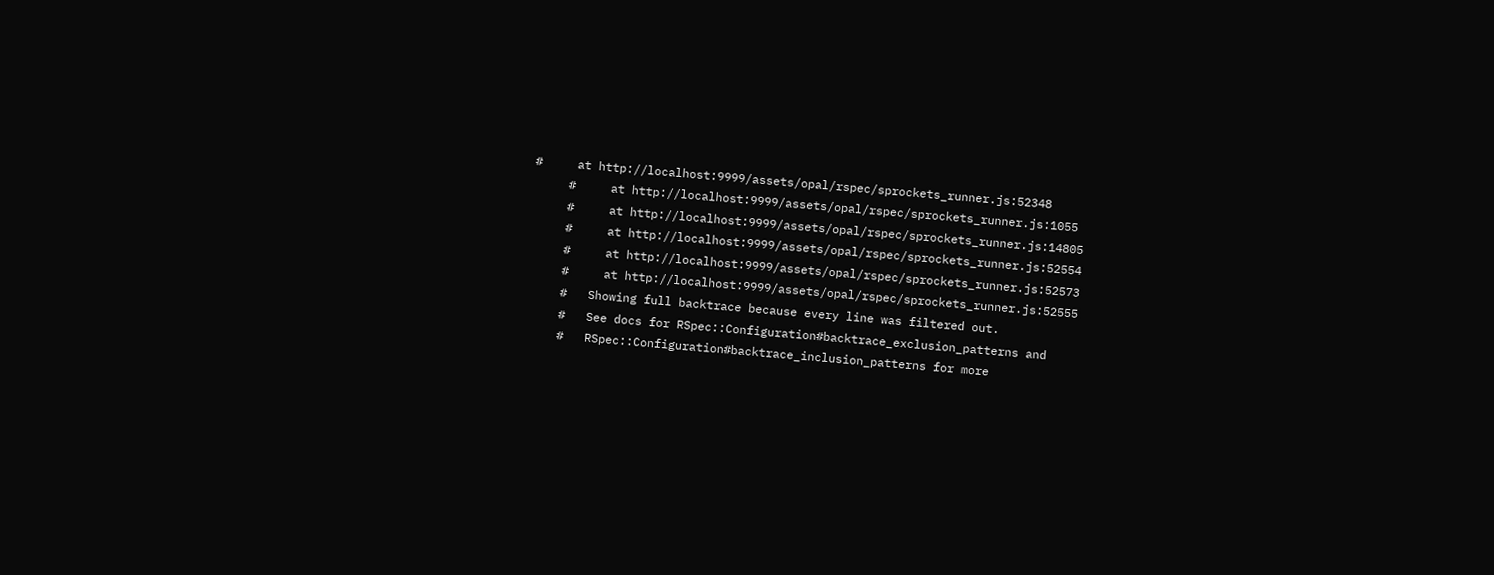#     at http://localhost:9999/assets/opal/rspec/sprockets_runner.js:52348
     #     at http://localhost:9999/assets/opal/rspec/sprockets_runner.js:1055
     #     at http://localhost:9999/assets/opal/rspec/sprockets_runner.js:14805
     #     at http://localhost:9999/assets/opal/rspec/sprockets_runner.js:52554
     #     at http://localhost:9999/assets/opal/rspec/sprockets_runner.js:52573
     #     at http://localhost:9999/assets/opal/rspec/sprockets_runner.js:52555
     #   Showing full backtrace because every line was filtered out.
     #   See docs for RSpec::Configuration#backtrace_exclusion_patterns and
     #   RSpec::Configuration#backtrace_inclusion_patterns for more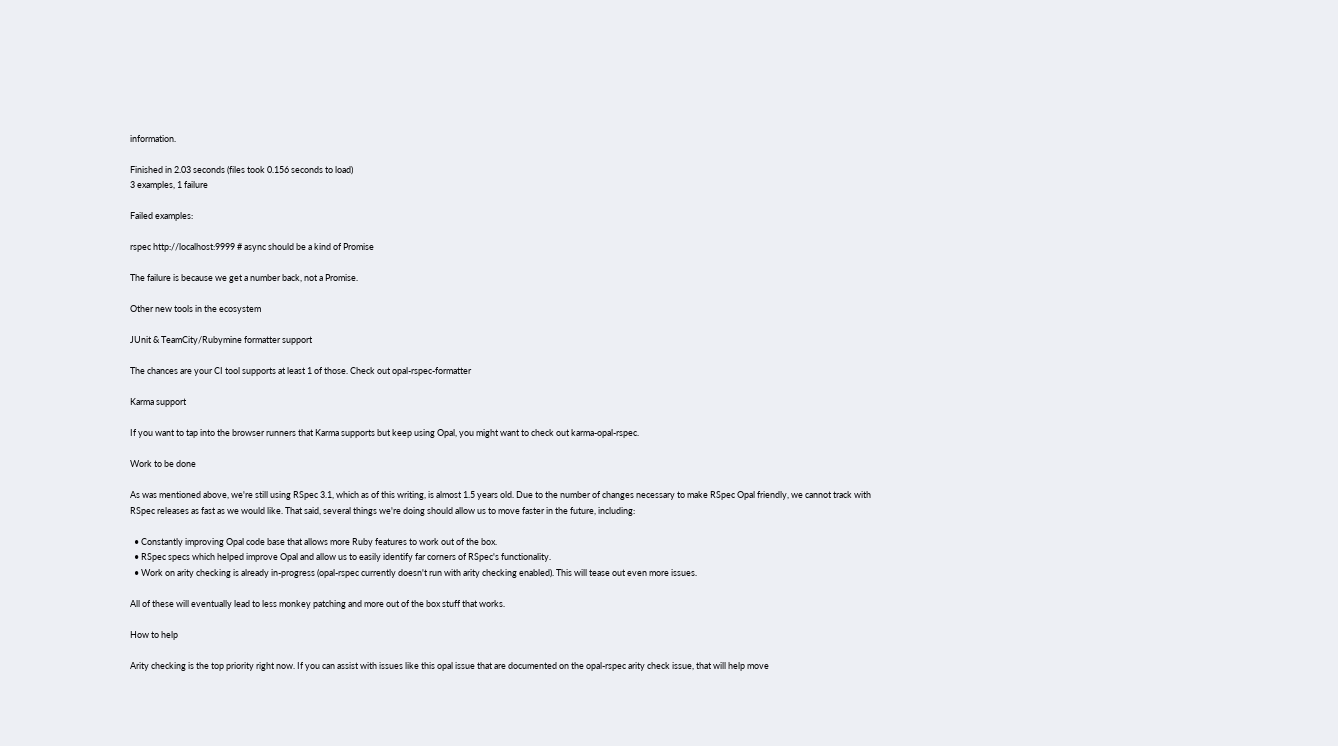information.

Finished in 2.03 seconds (files took 0.156 seconds to load)
3 examples, 1 failure

Failed examples:

rspec http://localhost:9999 # async should be a kind of Promise

The failure is because we get a number back, not a Promise.

Other new tools in the ecosystem

JUnit & TeamCity/Rubymine formatter support

The chances are your CI tool supports at least 1 of those. Check out opal-rspec-formatter

Karma support

If you want to tap into the browser runners that Karma supports but keep using Opal, you might want to check out karma-opal-rspec.

Work to be done

As was mentioned above, we're still using RSpec 3.1, which as of this writing, is almost 1.5 years old. Due to the number of changes necessary to make RSpec Opal friendly, we cannot track with RSpec releases as fast as we would like. That said, several things we're doing should allow us to move faster in the future, including:

  • Constantly improving Opal code base that allows more Ruby features to work out of the box.
  • RSpec specs which helped improve Opal and allow us to easily identify far corners of RSpec's functionality.
  • Work on arity checking is already in-progress (opal-rspec currently doesn't run with arity checking enabled). This will tease out even more issues.

All of these will eventually lead to less monkey patching and more out of the box stuff that works.

How to help

Arity checking is the top priority right now. If you can assist with issues like this opal issue that are documented on the opal-rspec arity check issue, that will help move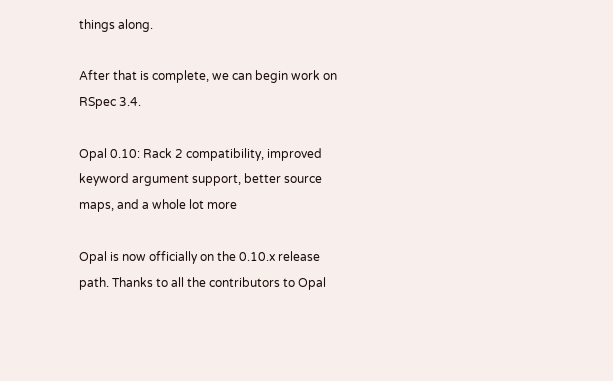things along.

After that is complete, we can begin work on RSpec 3.4.

Opal 0.10: Rack 2 compatibility, improved keyword argument support, better source maps, and a whole lot more

Opal is now officially on the 0.10.x release path. Thanks to all the contributors to Opal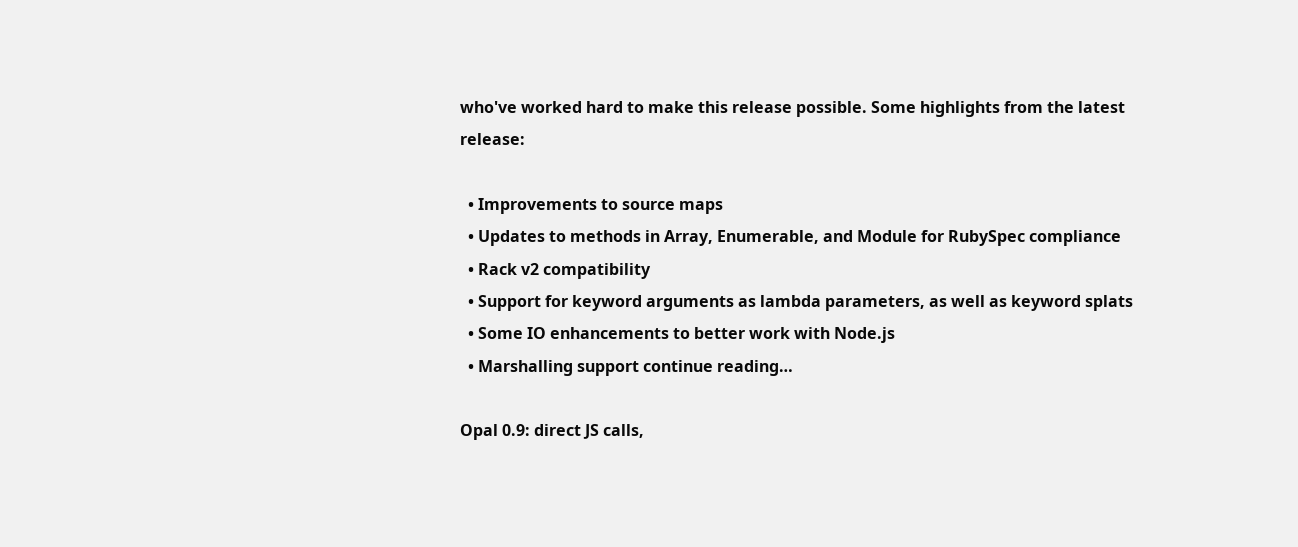who've worked hard to make this release possible. Some highlights from the latest release:

  • Improvements to source maps
  • Updates to methods in Array, Enumerable, and Module for RubySpec compliance
  • Rack v2 compatibility
  • Support for keyword arguments as lambda parameters, as well as keyword splats
  • Some IO enhancements to better work with Node.js
  • Marshalling support continue reading…

Opal 0.9: direct JS calls,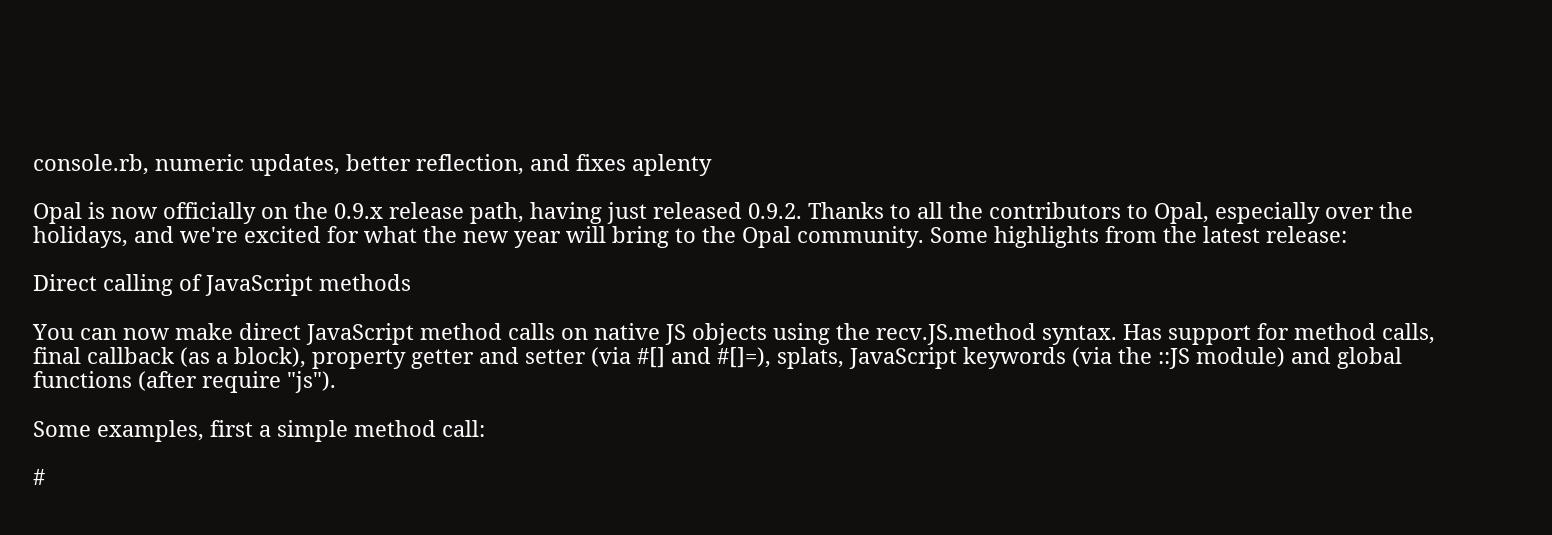console.rb, numeric updates, better reflection, and fixes aplenty

Opal is now officially on the 0.9.x release path, having just released 0.9.2. Thanks to all the contributors to Opal, especially over the holidays, and we're excited for what the new year will bring to the Opal community. Some highlights from the latest release:

Direct calling of JavaScript methods

You can now make direct JavaScript method calls on native JS objects using the recv.JS.method syntax. Has support for method calls, final callback (as a block), property getter and setter (via #[] and #[]=), splats, JavaScript keywords (via the ::JS module) and global functions (after require "js").

Some examples, first a simple method call:

#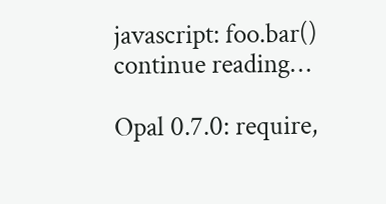javascript: foo.bar()
continue reading…

Opal 0.7.0: require,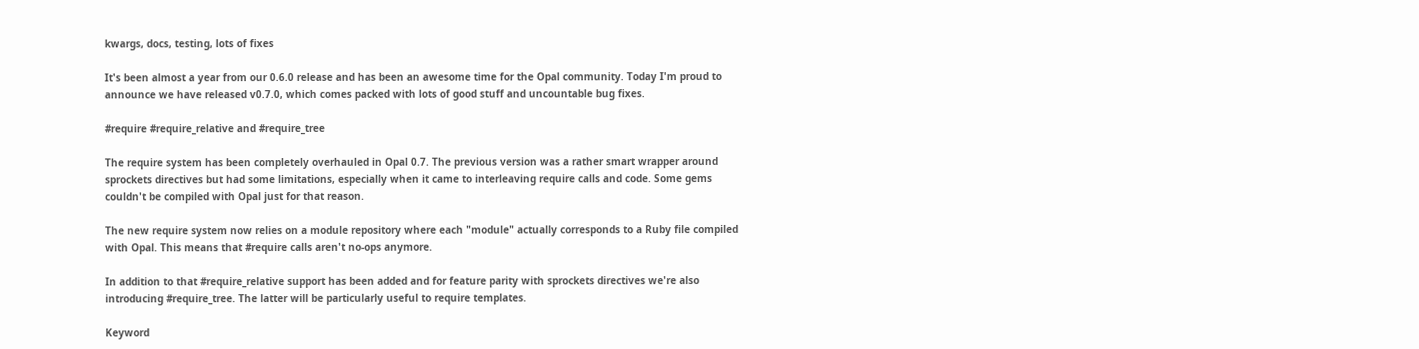kwargs, docs, testing, lots of fixes

It's been almost a year from our 0.6.0 release and has been an awesome time for the Opal community. Today I'm proud to announce we have released v0.7.0, which comes packed with lots of good stuff and uncountable bug fixes.

#require #require_relative and #require_tree

The require system has been completely overhauled in Opal 0.7. The previous version was a rather smart wrapper around sprockets directives but had some limitations, especially when it came to interleaving require calls and code. Some gems couldn't be compiled with Opal just for that reason.

The new require system now relies on a module repository where each "module" actually corresponds to a Ruby file compiled with Opal. This means that #require calls aren't no-ops anymore.

In addition to that #require_relative support has been added and for feature parity with sprockets directives we're also introducing #require_tree. The latter will be particularly useful to require templates.

Keyword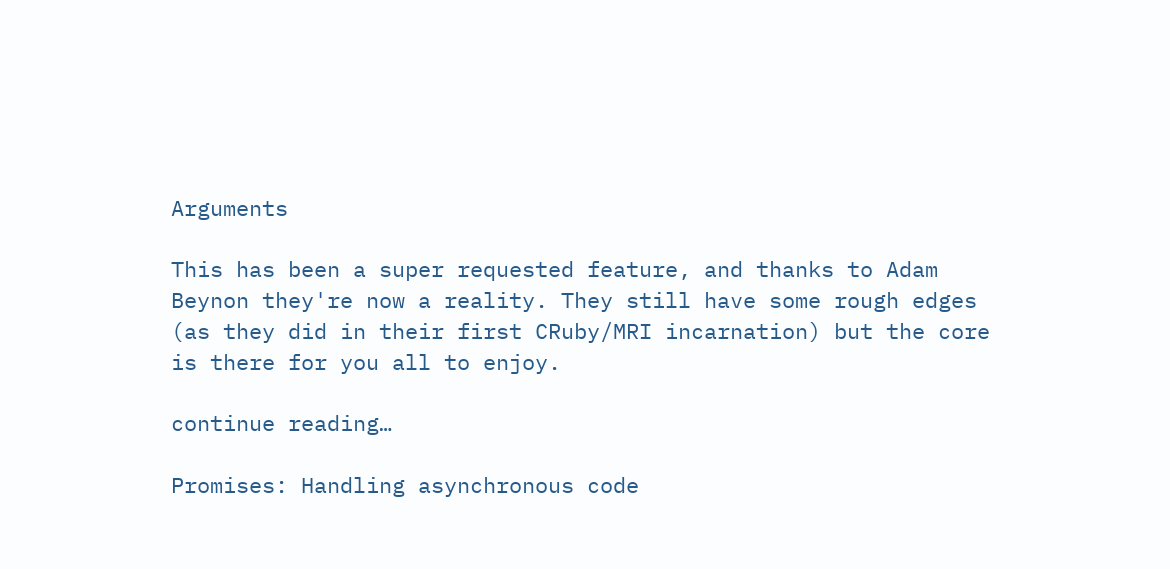Arguments

This has been a super requested feature, and thanks to Adam Beynon they're now a reality. They still have some rough edges (as they did in their first CRuby/MRI incarnation) but the core is there for you all to enjoy.

continue reading…

Promises: Handling asynchronous code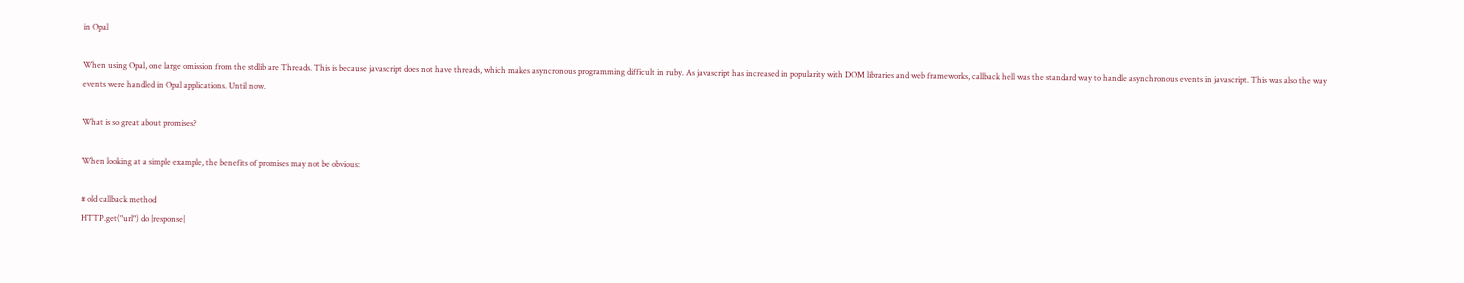in Opal

When using Opal, one large omission from the stdlib are Threads. This is because javascript does not have threads, which makes asyncronous programming difficult in ruby. As javascript has increased in popularity with DOM libraries and web frameworks, callback hell was the standard way to handle asynchronous events in javascript. This was also the way events were handled in Opal applications. Until now.

What is so great about promises?

When looking at a simple example, the benefits of promises may not be obvious:

# old callback method
HTTP.get("url") do |response|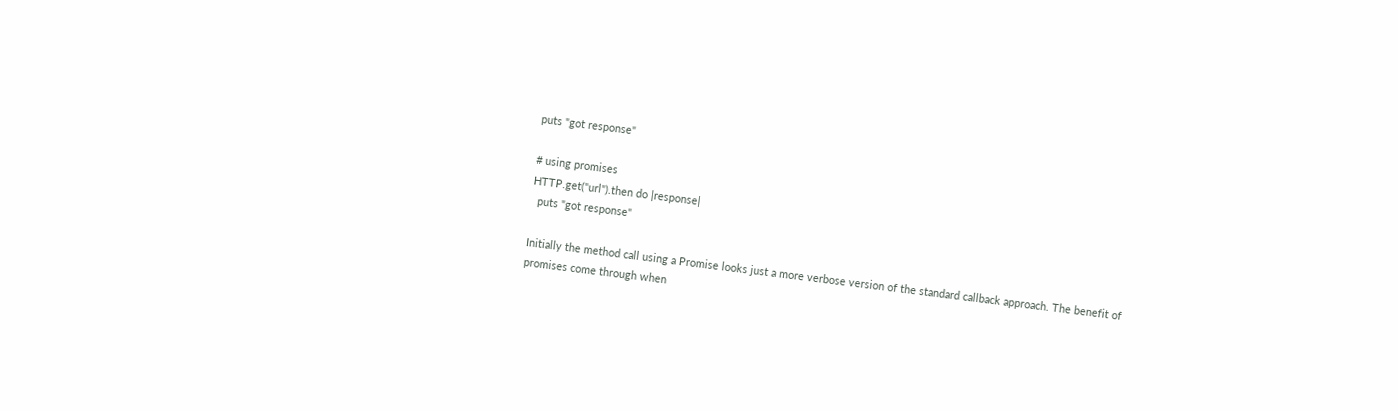puts "got response"

# using promises
HTTP.get("url").then do |response|
  puts "got response"

Initially the method call using a Promise looks just a more verbose version of the standard callback approach. The benefit of promises come through when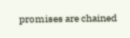promises are chained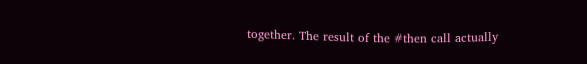together. The result of the #then call actually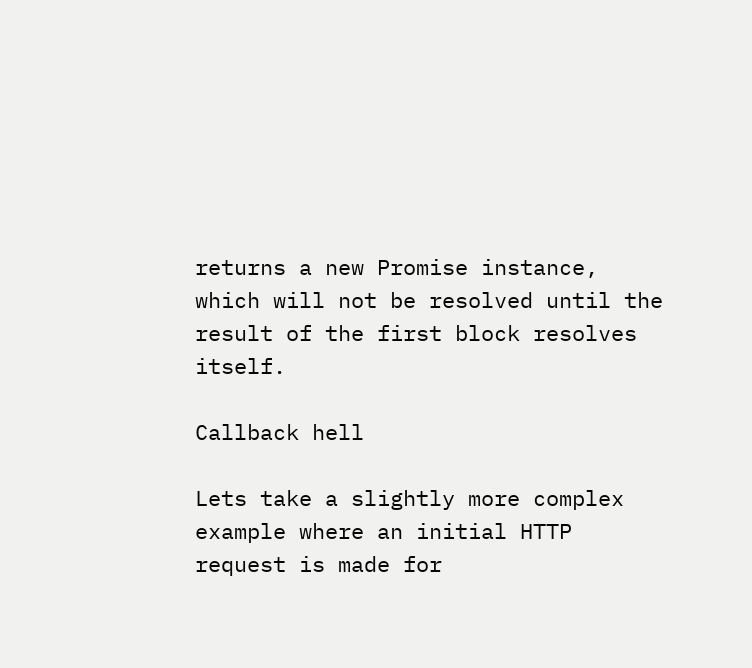returns a new Promise instance, which will not be resolved until the result of the first block resolves itself.

Callback hell

Lets take a slightly more complex example where an initial HTTP request is made for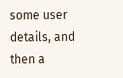some user details, and then a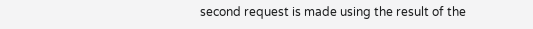second request is made using the result of the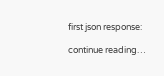first json response:

continue reading…